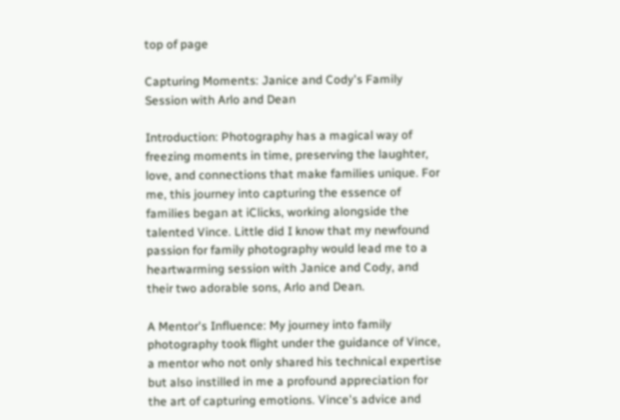top of page

Capturing Moments: Janice and Cody's Family Session with Arlo and Dean

Introduction: Photography has a magical way of freezing moments in time, preserving the laughter, love, and connections that make families unique. For me, this journey into capturing the essence of families began at iClicks, working alongside the talented Vince. Little did I know that my newfound passion for family photography would lead me to a heartwarming session with Janice and Cody, and their two adorable sons, Arlo and Dean.

A Mentor's Influence: My journey into family photography took flight under the guidance of Vince, a mentor who not only shared his technical expertise but also instilled in me a profound appreciation for the art of capturing emotions. Vince's advice and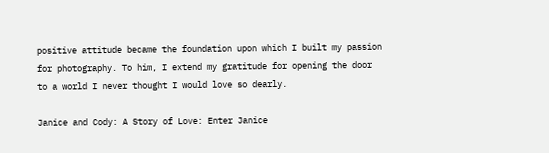positive attitude became the foundation upon which I built my passion for photography. To him, I extend my gratitude for opening the door to a world I never thought I would love so dearly.

Janice and Cody: A Story of Love: Enter Janice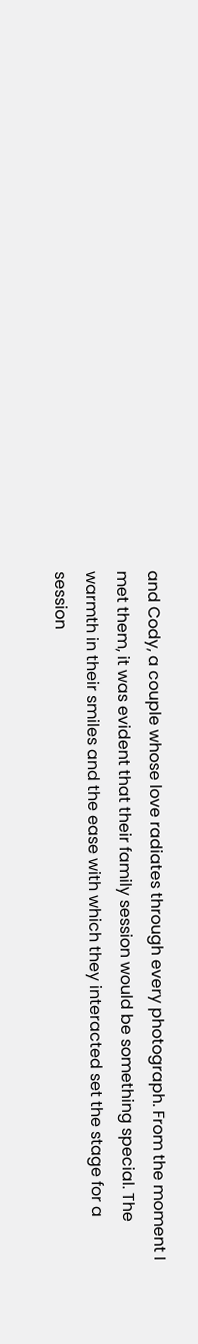and Cody, a couple whose love radiates through every photograph. From the moment I met them, it was evident that their family session would be something special. The warmth in their smiles and the ease with which they interacted set the stage for a session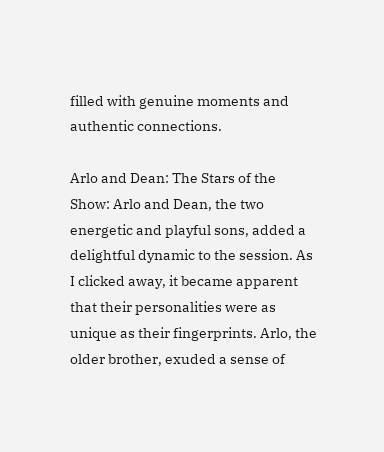filled with genuine moments and authentic connections.

Arlo and Dean: The Stars of the Show: Arlo and Dean, the two energetic and playful sons, added a delightful dynamic to the session. As I clicked away, it became apparent that their personalities were as unique as their fingerprints. Arlo, the older brother, exuded a sense of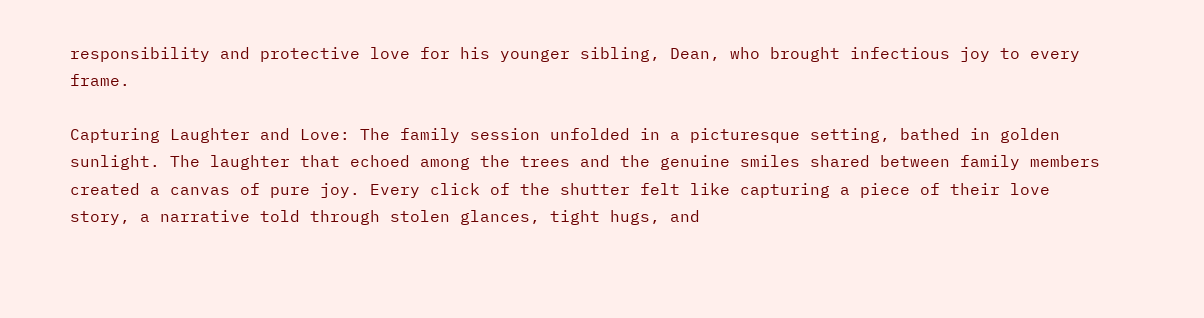responsibility and protective love for his younger sibling, Dean, who brought infectious joy to every frame.

Capturing Laughter and Love: The family session unfolded in a picturesque setting, bathed in golden sunlight. The laughter that echoed among the trees and the genuine smiles shared between family members created a canvas of pure joy. Every click of the shutter felt like capturing a piece of their love story, a narrative told through stolen glances, tight hugs, and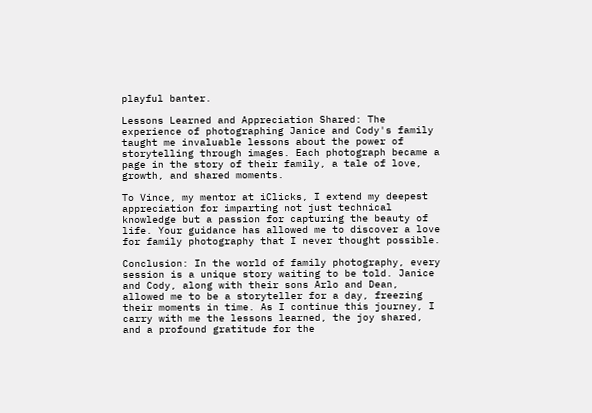playful banter.

Lessons Learned and Appreciation Shared: The experience of photographing Janice and Cody's family taught me invaluable lessons about the power of storytelling through images. Each photograph became a page in the story of their family, a tale of love, growth, and shared moments.

To Vince, my mentor at iClicks, I extend my deepest appreciation for imparting not just technical knowledge but a passion for capturing the beauty of life. Your guidance has allowed me to discover a love for family photography that I never thought possible.

Conclusion: In the world of family photography, every session is a unique story waiting to be told. Janice and Cody, along with their sons Arlo and Dean, allowed me to be a storyteller for a day, freezing their moments in time. As I continue this journey, I carry with me the lessons learned, the joy shared, and a profound gratitude for the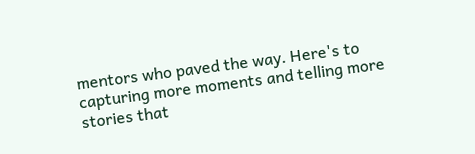mentors who paved the way. Here's to capturing more moments and telling more stories that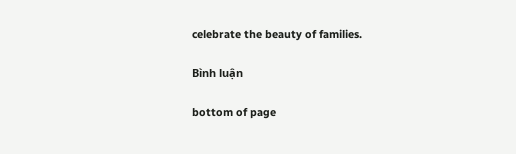celebrate the beauty of families.

Bình luận

bottom of page